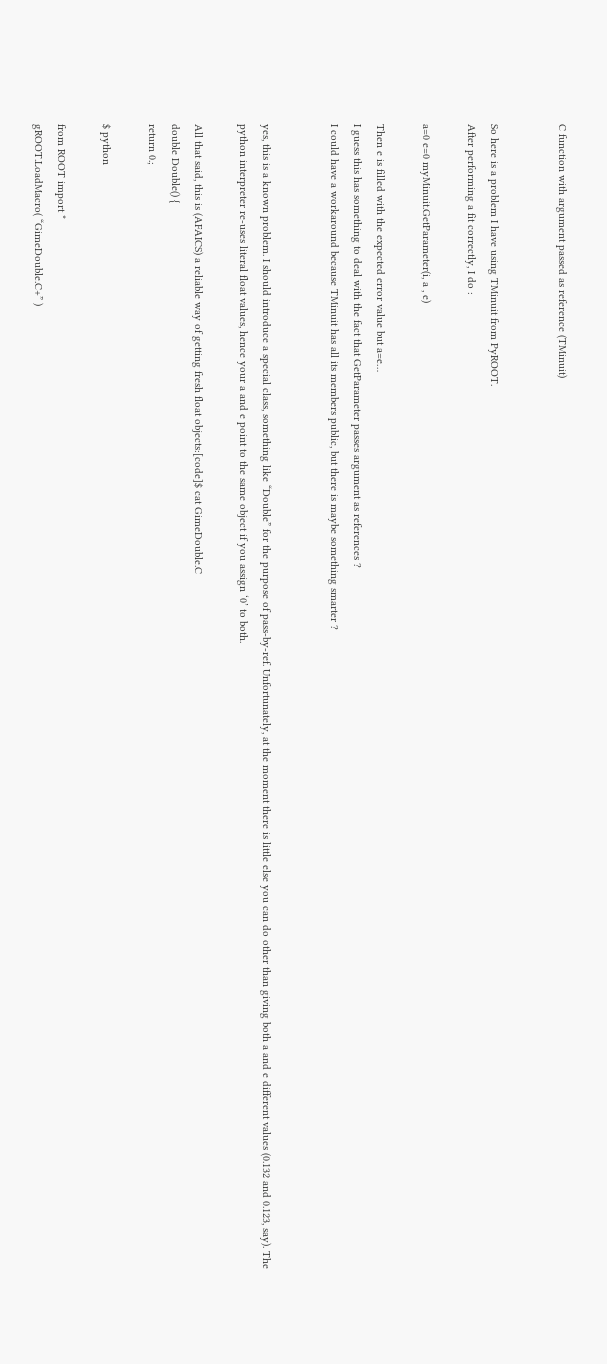C function with argument passed as reference (TMinuit)


So here is a problem I have using TMinuit from PyROOT.
After performing a fit correctly, I do :

a=0 e=0 myMinuit.GetParameter(i, a , e)

Then e is filled with the expected error value but a=e…
I guess this has something to deal with the fact that GetParameter passes argument as references ?
I could have a workaround because TMinuit has all its members public, but there is maybe something smarter ?


yes, this is a known problem. I should introduce a special class, something like “Double” for the purpose of pass-by-ref. Unfortunately, at the moment there is little else you can do other than giving both a and e different values (0.132 and 0.123, say). The python interpreter re-uses literal float values, hence your a and e point to the same object if you assign ‘0’ to both.

All that said, this is (AFAICS) a reliable way of getting fresh float objects:[code]$ cat GimeDouble.C
double Double() {
return 0.;

$ python

from ROOT import *
gROOT.LoadMacro( “GimeDouble.C+” )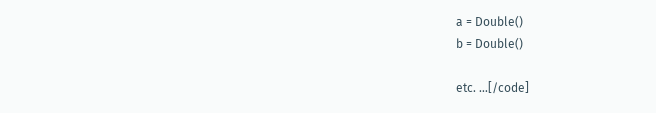a = Double()
b = Double()

etc. …[/code]